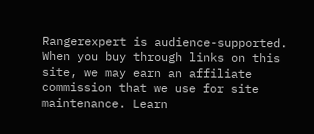Rangerexpert is audience-supported. When you buy through links on this site, we may earn an affiliate commission that we use for site maintenance. Learn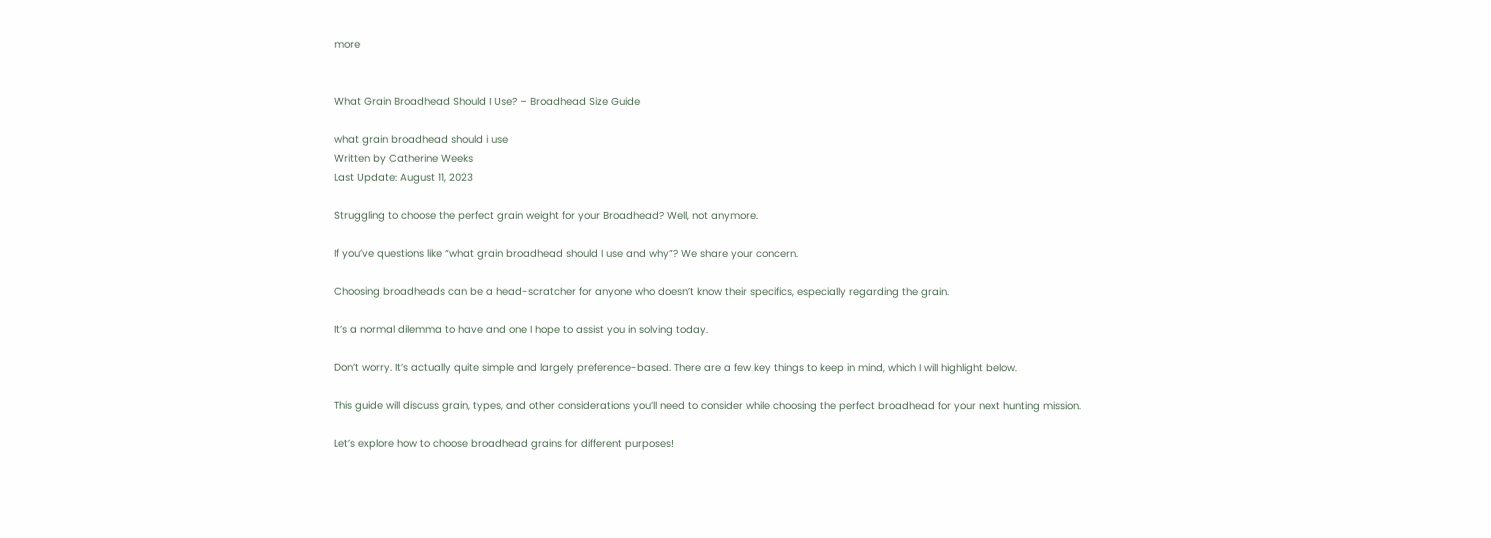more


What Grain Broadhead Should I Use? – Broadhead Size Guide

what grain broadhead should i use
Written by Catherine Weeks
Last Update: August 11, 2023

Struggling to choose the perfect grain weight for your Broadhead? Well, not anymore.

If you’ve questions like “what grain broadhead should I use and why”? We share your concern.

Choosing broadheads can be a head-scratcher for anyone who doesn’t know their specifics, especially regarding the grain.

It’s a normal dilemma to have and one I hope to assist you in solving today.

Don’t worry. It’s actually quite simple and largely preference-based. There are a few key things to keep in mind, which I will highlight below.

This guide will discuss grain, types, and other considerations you’ll need to consider while choosing the perfect broadhead for your next hunting mission.

Let’s explore how to choose broadhead grains for different purposes!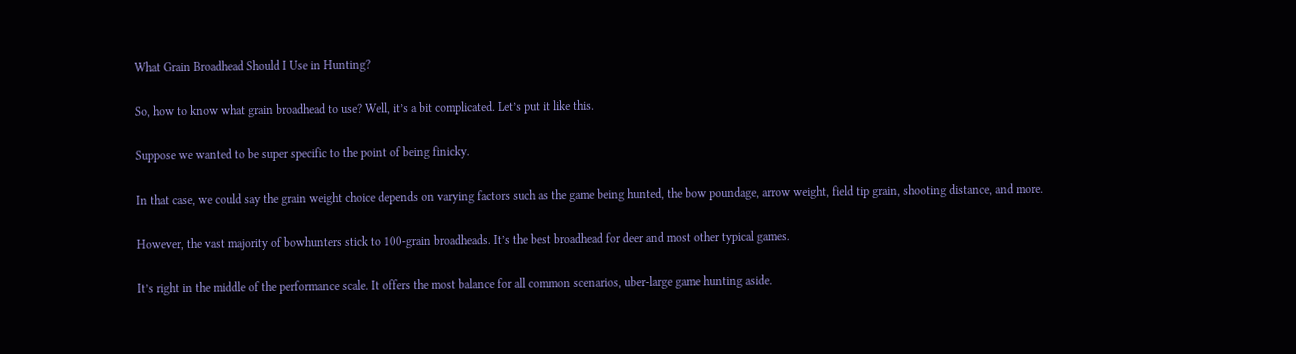What Grain Broadhead Should I Use in Hunting?

So, how to know what grain broadhead to use? Well, it’s a bit complicated. Let’s put it like this.

Suppose we wanted to be super specific to the point of being finicky.

In that case, we could say the grain weight choice depends on varying factors such as the game being hunted, the bow poundage, arrow weight, field tip grain, shooting distance, and more.

However, the vast majority of bowhunters stick to 100-grain broadheads. It’s the best broadhead for deer and most other typical games.

It’s right in the middle of the performance scale. It offers the most balance for all common scenarios, uber-large game hunting aside.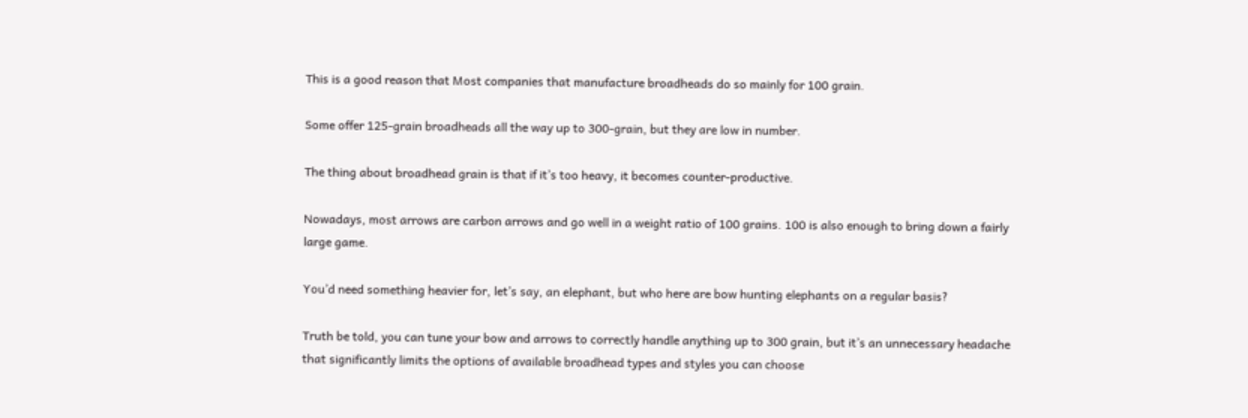This is a good reason that Most companies that manufacture broadheads do so mainly for 100 grain.

Some offer 125-grain broadheads all the way up to 300-grain, but they are low in number.

The thing about broadhead grain is that if it’s too heavy, it becomes counter-productive.

Nowadays, most arrows are carbon arrows and go well in a weight ratio of 100 grains. 100 is also enough to bring down a fairly large game.

You’d need something heavier for, let’s say, an elephant, but who here are bow hunting elephants on a regular basis?

Truth be told, you can tune your bow and arrows to correctly handle anything up to 300 grain, but it’s an unnecessary headache that significantly limits the options of available broadhead types and styles you can choose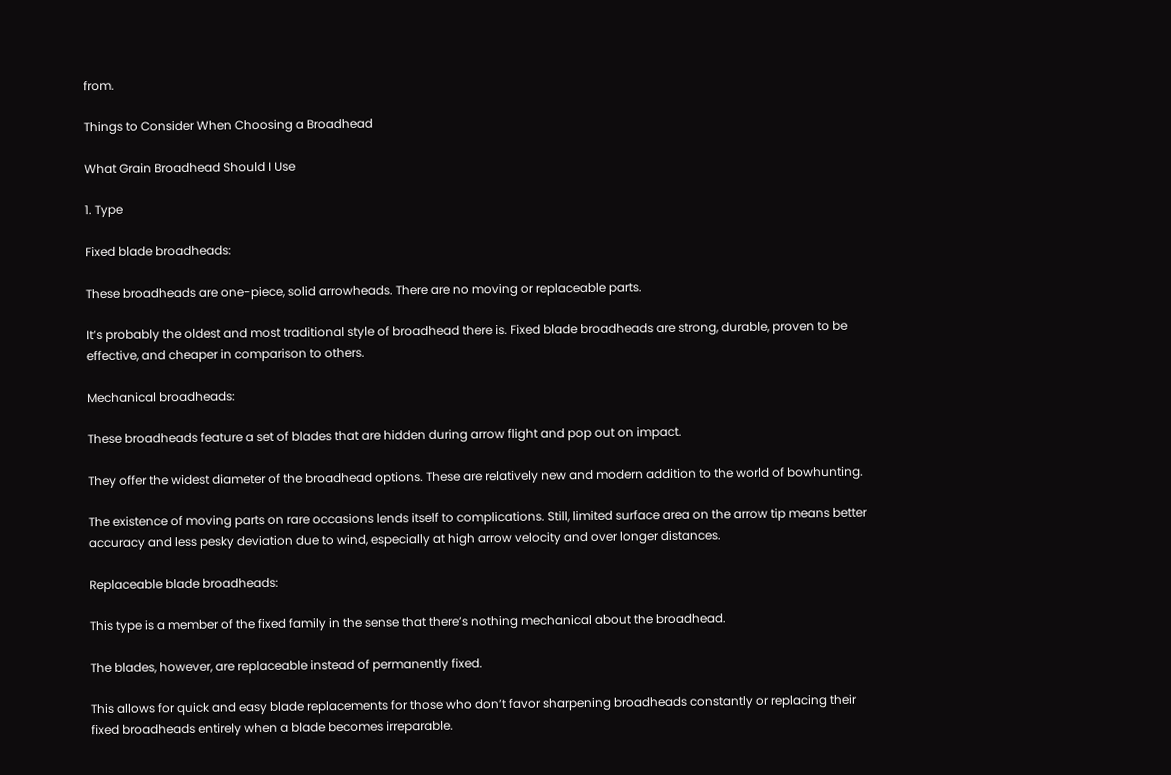from.

Things to Consider When Choosing a Broadhead

What Grain Broadhead Should I Use

1. Type

Fixed blade broadheads:

These broadheads are one-piece, solid arrowheads. There are no moving or replaceable parts.

It’s probably the oldest and most traditional style of broadhead there is. Fixed blade broadheads are strong, durable, proven to be effective, and cheaper in comparison to others.

Mechanical broadheads:

These broadheads feature a set of blades that are hidden during arrow flight and pop out on impact.

They offer the widest diameter of the broadhead options. These are relatively new and modern addition to the world of bowhunting.

The existence of moving parts on rare occasions lends itself to complications. Still, limited surface area on the arrow tip means better accuracy and less pesky deviation due to wind, especially at high arrow velocity and over longer distances.

Replaceable blade broadheads:

This type is a member of the fixed family in the sense that there’s nothing mechanical about the broadhead.

The blades, however, are replaceable instead of permanently fixed.

This allows for quick and easy blade replacements for those who don’t favor sharpening broadheads constantly or replacing their fixed broadheads entirely when a blade becomes irreparable.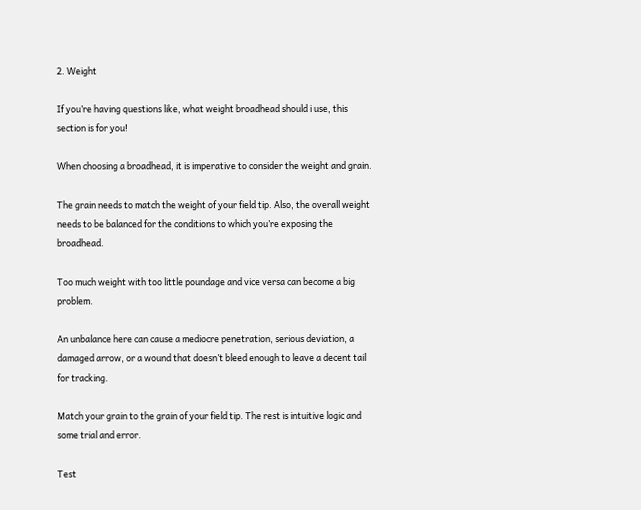2. Weight

If you’re having questions like, what weight broadhead should i use, this section is for you!

When choosing a broadhead, it is imperative to consider the weight and grain.

The grain needs to match the weight of your field tip. Also, the overall weight needs to be balanced for the conditions to which you’re exposing the broadhead.

Too much weight with too little poundage and vice versa can become a big problem.

An unbalance here can cause a mediocre penetration, serious deviation, a damaged arrow, or a wound that doesn’t bleed enough to leave a decent tail for tracking.

Match your grain to the grain of your field tip. The rest is intuitive logic and some trial and error.

Test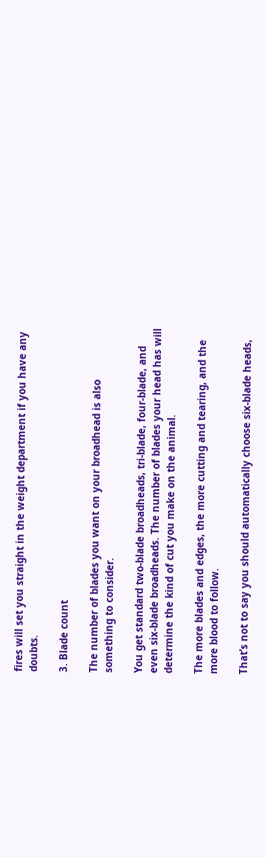fires will set you straight in the weight department if you have any doubts.

3. Blade count

The number of blades you want on your broadhead is also something to consider.

You get standard two-blade broadheads, tri-blade, four-blade, and even six-blade broadheads. The number of blades your head has will determine the kind of cut you make on the animal.

The more blades and edges, the more cutting and tearing, and the more blood to follow.

That’s not to say you should automatically choose six-blade heads,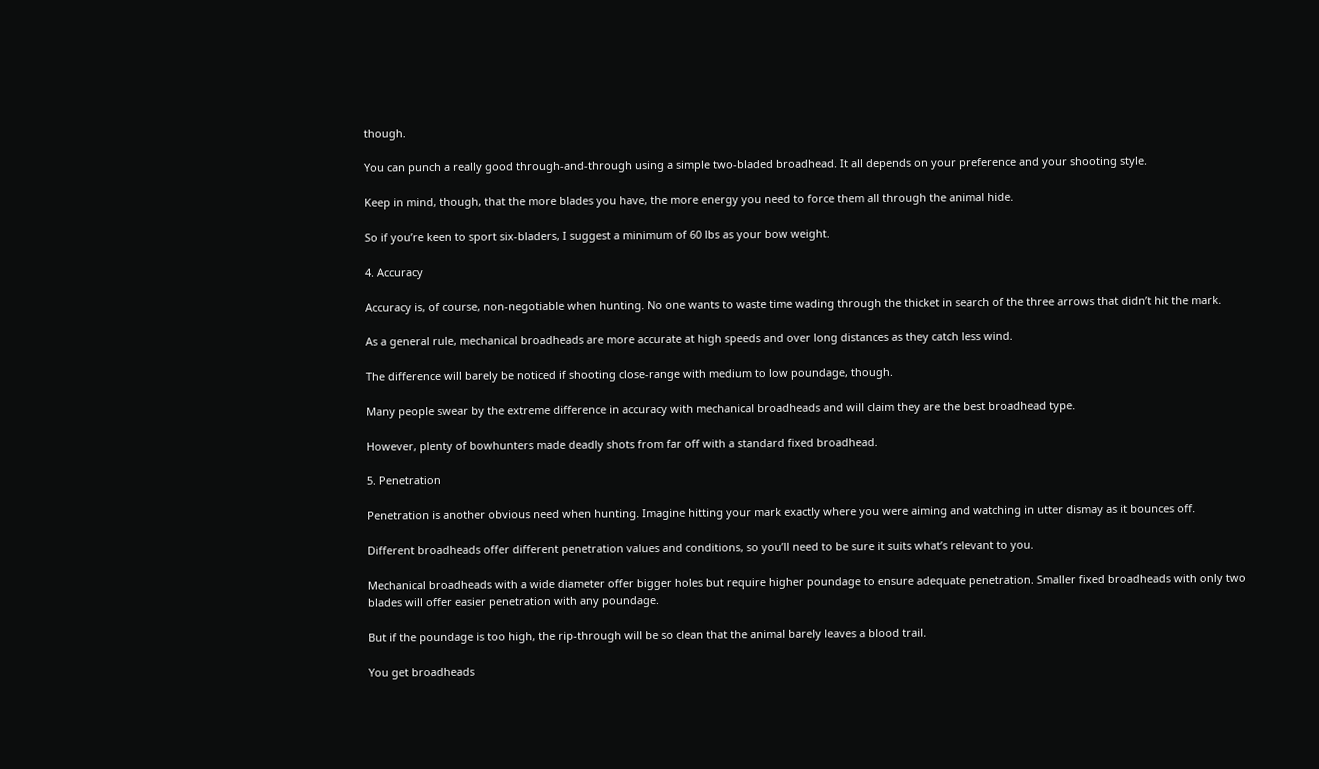though.

You can punch a really good through-and-through using a simple two-bladed broadhead. It all depends on your preference and your shooting style.

Keep in mind, though, that the more blades you have, the more energy you need to force them all through the animal hide.

So if you’re keen to sport six-bladers, I suggest a minimum of 60 lbs as your bow weight.

4. Accuracy

Accuracy is, of course, non-negotiable when hunting. No one wants to waste time wading through the thicket in search of the three arrows that didn’t hit the mark.

As a general rule, mechanical broadheads are more accurate at high speeds and over long distances as they catch less wind.

The difference will barely be noticed if shooting close-range with medium to low poundage, though.

Many people swear by the extreme difference in accuracy with mechanical broadheads and will claim they are the best broadhead type.

However, plenty of bowhunters made deadly shots from far off with a standard fixed broadhead.

5. Penetration

Penetration is another obvious need when hunting. Imagine hitting your mark exactly where you were aiming and watching in utter dismay as it bounces off.

Different broadheads offer different penetration values and conditions, so you’ll need to be sure it suits what’s relevant to you.

Mechanical broadheads with a wide diameter offer bigger holes but require higher poundage to ensure adequate penetration. Smaller fixed broadheads with only two blades will offer easier penetration with any poundage.

But if the poundage is too high, the rip-through will be so clean that the animal barely leaves a blood trail.

You get broadheads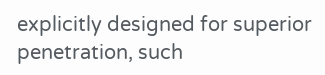explicitly designed for superior penetration, such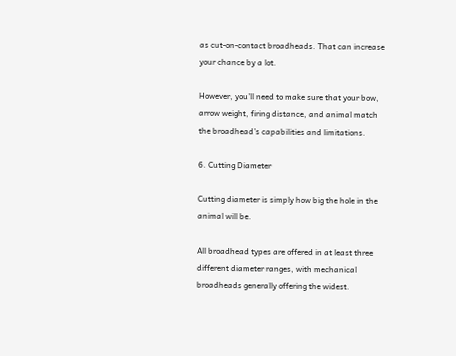as cut-on-contact broadheads. That can increase your chance by a lot.

However, you’ll need to make sure that your bow, arrow weight, firing distance, and animal match the broadhead’s capabilities and limitations.

6. Cutting Diameter

Cutting diameter is simply how big the hole in the animal will be.

All broadhead types are offered in at least three different diameter ranges, with mechanical broadheads generally offering the widest.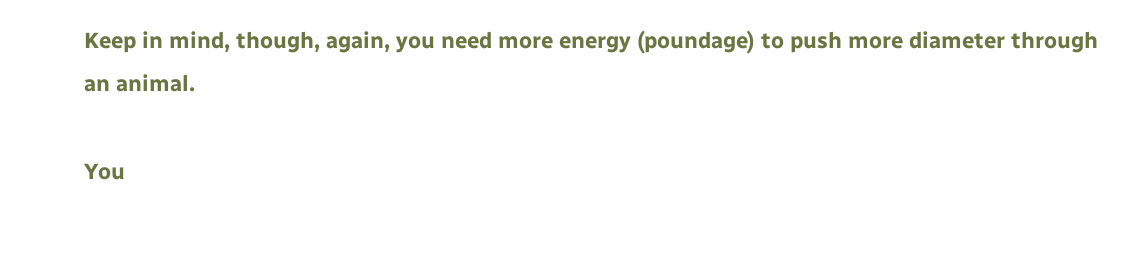Keep in mind, though, again, you need more energy (poundage) to push more diameter through an animal.

You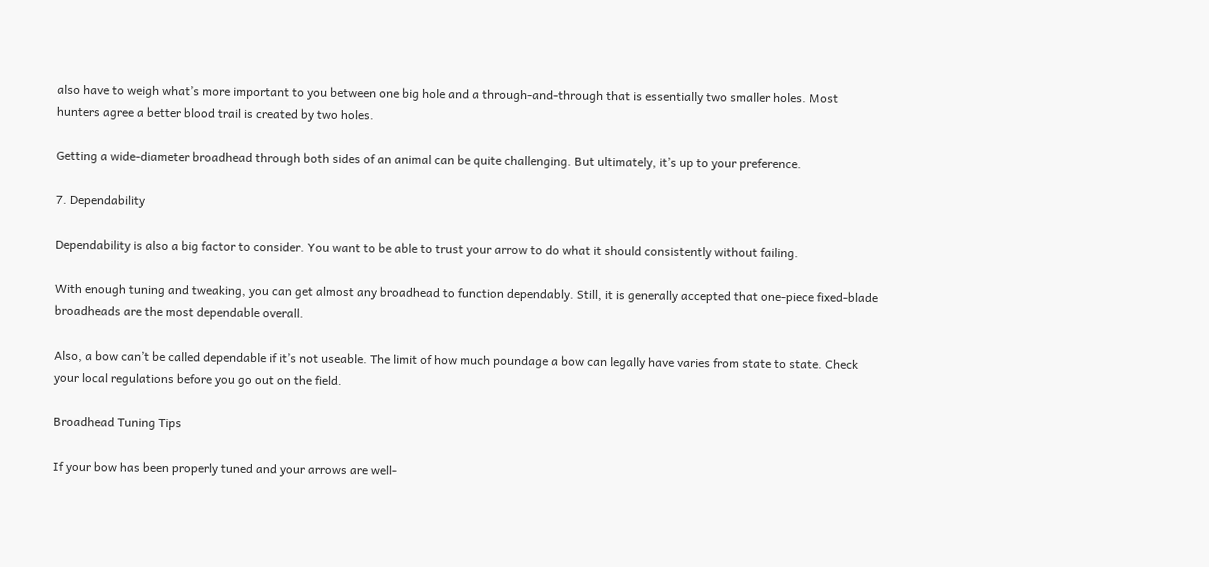also have to weigh what’s more important to you between one big hole and a through-and-through that is essentially two smaller holes. Most hunters agree a better blood trail is created by two holes.

Getting a wide-diameter broadhead through both sides of an animal can be quite challenging. But ultimately, it’s up to your preference.

7. Dependability

Dependability is also a big factor to consider. You want to be able to trust your arrow to do what it should consistently without failing.

With enough tuning and tweaking, you can get almost any broadhead to function dependably. Still, it is generally accepted that one-piece fixed-blade broadheads are the most dependable overall.

Also, a bow can’t be called dependable if it’s not useable. The limit of how much poundage a bow can legally have varies from state to state. Check your local regulations before you go out on the field.

Broadhead Tuning Tips

If your bow has been properly tuned and your arrows are well-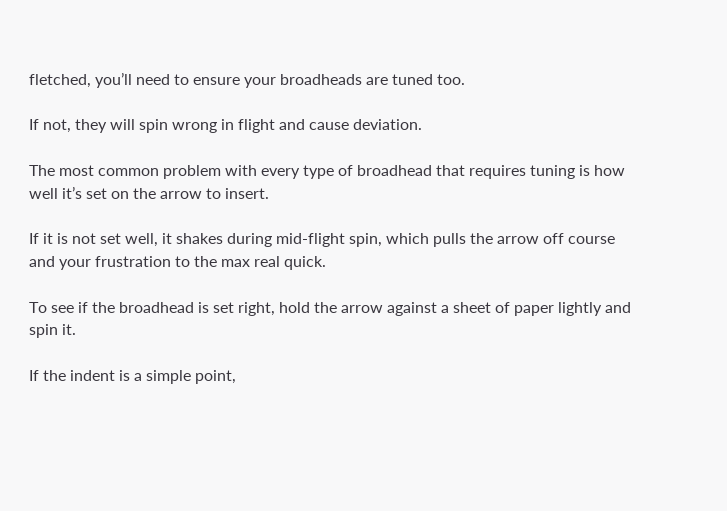fletched, you’ll need to ensure your broadheads are tuned too.

If not, they will spin wrong in flight and cause deviation.

The most common problem with every type of broadhead that requires tuning is how well it’s set on the arrow to insert.

If it is not set well, it shakes during mid-flight spin, which pulls the arrow off course and your frustration to the max real quick.

To see if the broadhead is set right, hold the arrow against a sheet of paper lightly and spin it.

If the indent is a simple point,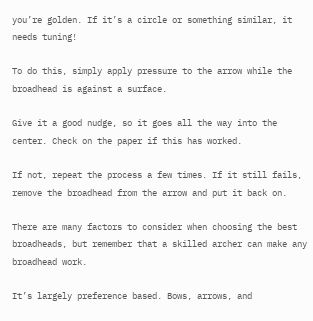you’re golden. If it’s a circle or something similar, it needs tuning!

To do this, simply apply pressure to the arrow while the broadhead is against a surface.

Give it a good nudge, so it goes all the way into the center. Check on the paper if this has worked.

If not, repeat the process a few times. If it still fails, remove the broadhead from the arrow and put it back on.

There are many factors to consider when choosing the best broadheads, but remember that a skilled archer can make any broadhead work.

It’s largely preference based. Bows, arrows, and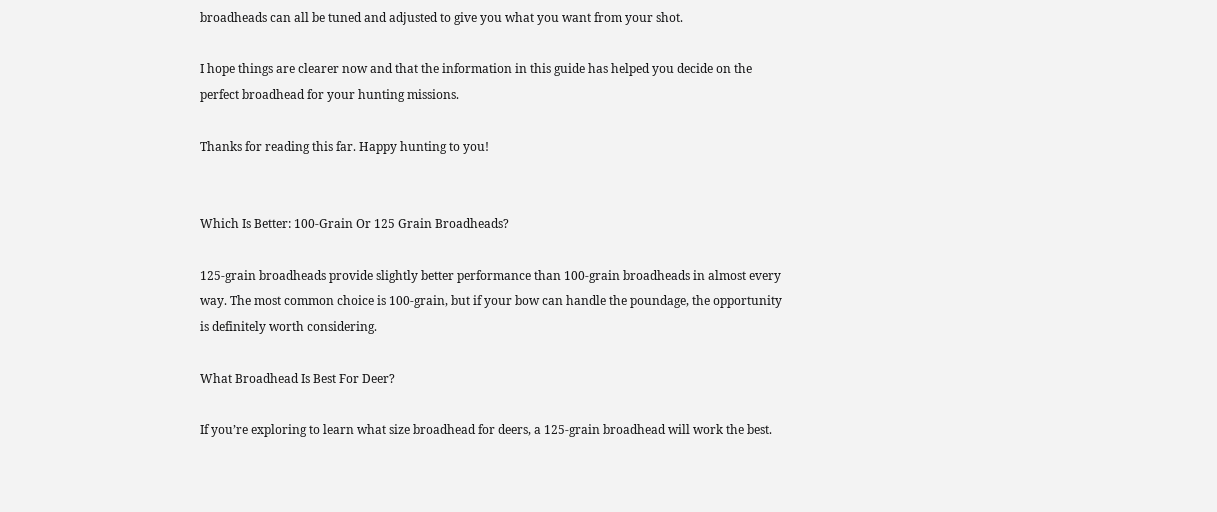broadheads can all be tuned and adjusted to give you what you want from your shot.

I hope things are clearer now and that the information in this guide has helped you decide on the perfect broadhead for your hunting missions.

Thanks for reading this far. Happy hunting to you!


Which Is Better: 100-Grain Or 125 Grain Broadheads?

125-grain broadheads provide slightly better performance than 100-grain broadheads in almost every way. The most common choice is 100-grain, but if your bow can handle the poundage, the opportunity is definitely worth considering.

What Broadhead Is Best For Deer?

If you’re exploring to learn what size broadhead for deers, a 125-grain broadhead will work the best.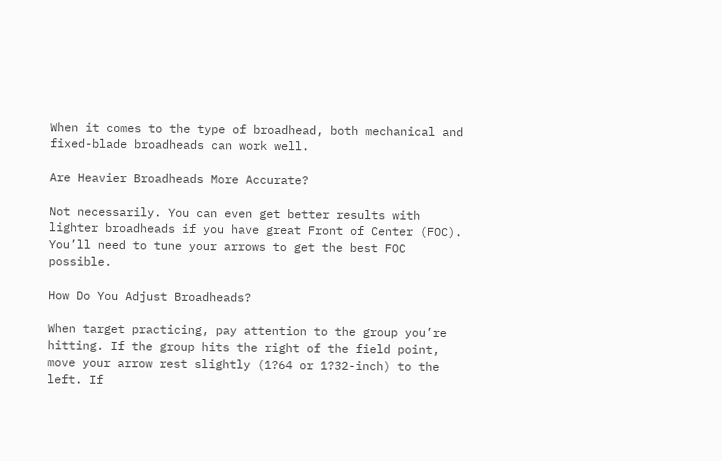When it comes to the type of broadhead, both mechanical and fixed-blade broadheads can work well.

Are Heavier Broadheads More Accurate?

Not necessarily. You can even get better results with lighter broadheads if you have great Front of Center (FOC). You’ll need to tune your arrows to get the best FOC possible.

How Do You Adjust Broadheads?

When target practicing, pay attention to the group you’re hitting. If the group hits the right of the field point, move your arrow rest slightly (1?64 or 1?32-inch) to the left. If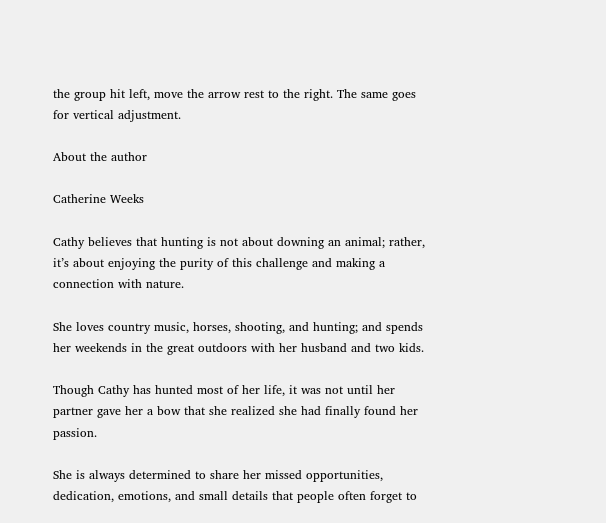the group hit left, move the arrow rest to the right. The same goes for vertical adjustment.

About the author

Catherine Weeks

Cathy believes that hunting is not about downing an animal; rather, it’s about enjoying the purity of this challenge and making a connection with nature.

She loves country music, horses, shooting, and hunting; and spends her weekends in the great outdoors with her husband and two kids.

Though Cathy has hunted most of her life, it was not until her partner gave her a bow that she realized she had finally found her passion.

She is always determined to share her missed opportunities, dedication, emotions, and small details that people often forget to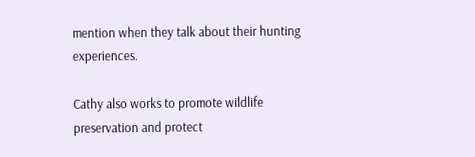mention when they talk about their hunting experiences.

Cathy also works to promote wildlife preservation and protect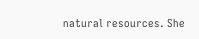natural resources. She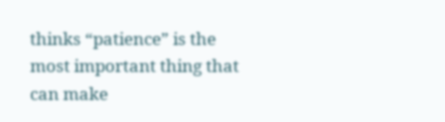thinks “patience” is the most important thing that can make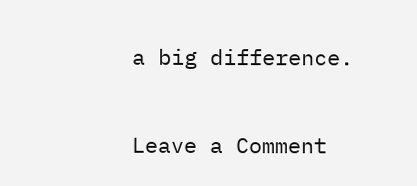a big difference.

Leave a Comment